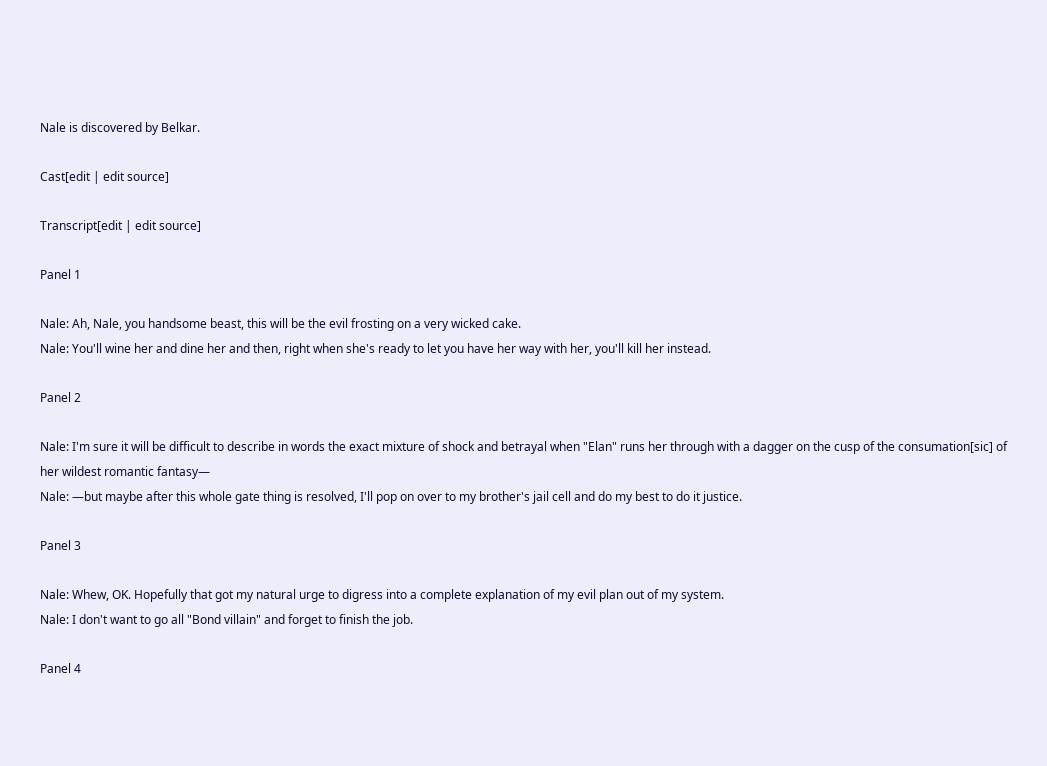Nale is discovered by Belkar.

Cast[edit | edit source]

Transcript[edit | edit source]

Panel 1

Nale: Ah, Nale, you handsome beast, this will be the evil frosting on a very wicked cake.
Nale: You'll wine her and dine her and then, right when she's ready to let you have her way with her, you'll kill her instead.

Panel 2

Nale: I'm sure it will be difficult to describe in words the exact mixture of shock and betrayal when "Elan" runs her through with a dagger on the cusp of the consumation[sic] of her wildest romantic fantasy—
Nale: —but maybe after this whole gate thing is resolved, I'll pop on over to my brother's jail cell and do my best to do it justice.

Panel 3

Nale: Whew, OK. Hopefully that got my natural urge to digress into a complete explanation of my evil plan out of my system.
Nale: I don't want to go all "Bond villain" and forget to finish the job.

Panel 4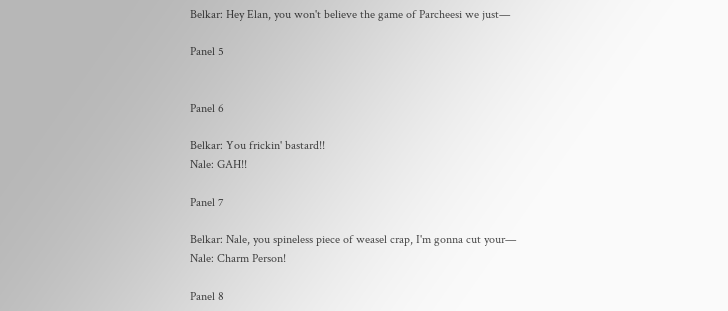Belkar: Hey Elan, you won't believe the game of Parcheesi we just—

Panel 5


Panel 6

Belkar: You frickin' bastard!!
Nale: GAH!!

Panel 7

Belkar: Nale, you spineless piece of weasel crap, I'm gonna cut your—
Nale: Charm Person!

Panel 8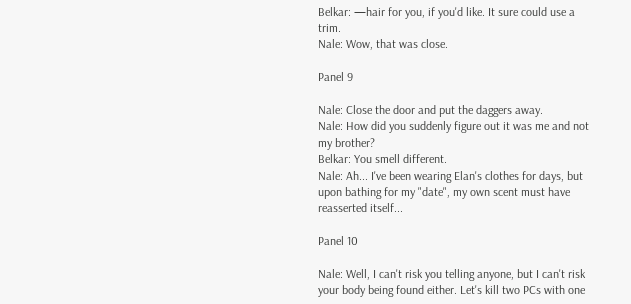Belkar: —hair for you, if you'd like. It sure could use a trim.
Nale: Wow, that was close.

Panel 9

Nale: Close the door and put the daggers away.
Nale: How did you suddenly figure out it was me and not my brother?
Belkar: You smell different.
Nale: Ah... I've been wearing Elan's clothes for days, but upon bathing for my "date", my own scent must have reasserted itself...

Panel 10

Nale: Well, I can't risk you telling anyone, but I can't risk your body being found either. Let's kill two PCs with one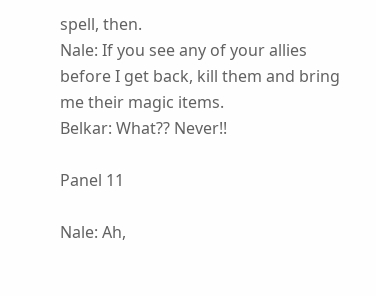spell, then.
Nale: If you see any of your allies before I get back, kill them and bring me their magic items.
Belkar: What?? Never!!

Panel 11

Nale: Ah,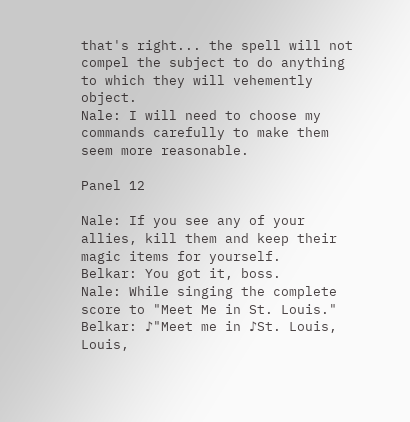that's right... the spell will not compel the subject to do anything to which they will vehemently object.
Nale: I will need to choose my commands carefully to make them seem more reasonable.

Panel 12

Nale: If you see any of your allies, kill them and keep their magic items for yourself.
Belkar: You got it, boss.
Nale: While singing the complete score to "Meet Me in St. Louis."
Belkar: ♪"Meet me in ♪St. Louis, Louis,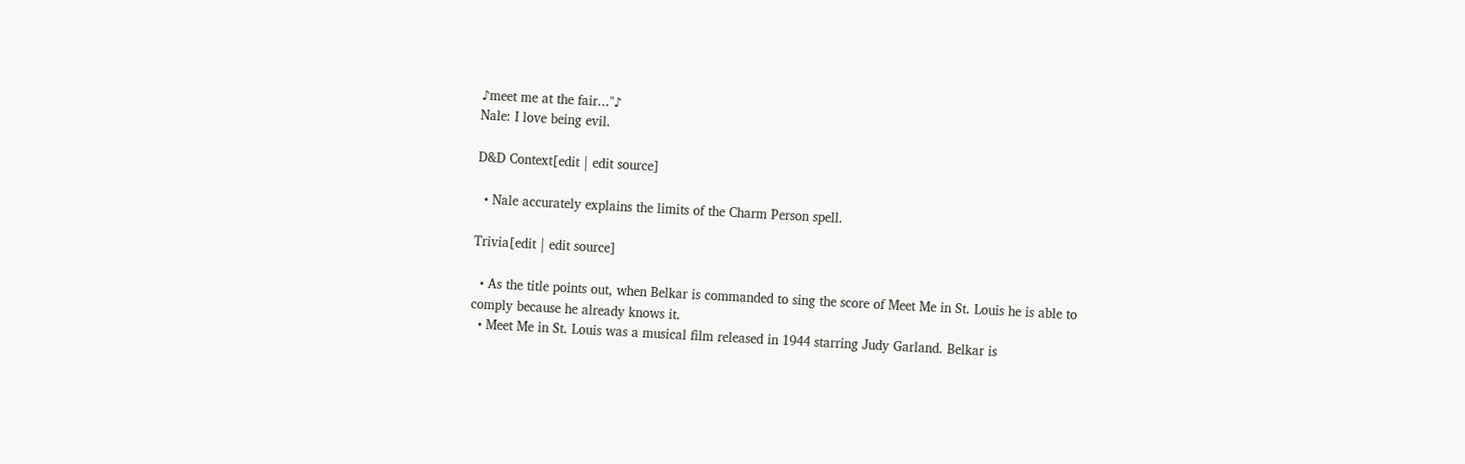♪meet me at the fair..."♪
Nale: I love being evil.

D&D Context[edit | edit source]

  • Nale accurately explains the limits of the Charm Person spell.

Trivia[edit | edit source]

  • As the title points out, when Belkar is commanded to sing the score of Meet Me in St. Louis he is able to comply because he already knows it.
  • Meet Me in St. Louis was a musical film released in 1944 starring Judy Garland. Belkar is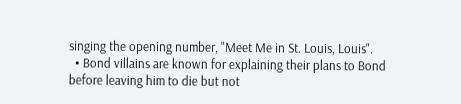singing the opening number, "Meet Me in St. Louis, Louis".
  • Bond villains are known for explaining their plans to Bond before leaving him to die but not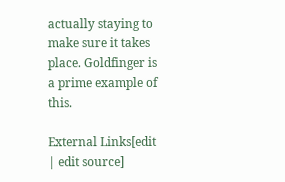actually staying to make sure it takes place. Goldfinger is a prime example of this.

External Links[edit | edit source]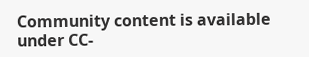Community content is available under CC-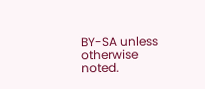BY-SA unless otherwise noted.